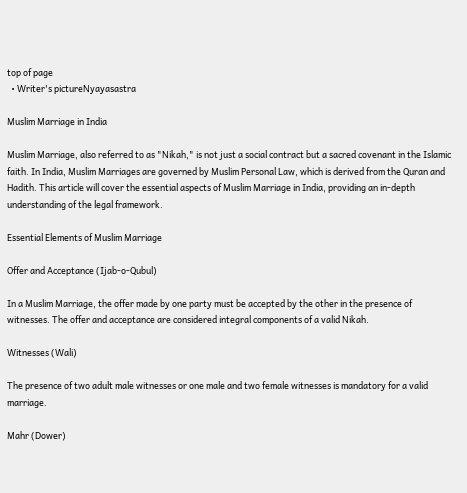top of page
  • Writer's pictureNyayasastra

Muslim Marriage in India

Muslim Marriage, also referred to as "Nikah," is not just a social contract but a sacred covenant in the Islamic faith. In India, Muslim Marriages are governed by Muslim Personal Law, which is derived from the Quran and Hadith. This article will cover the essential aspects of Muslim Marriage in India, providing an in-depth understanding of the legal framework.

Essential Elements of Muslim Marriage

Offer and Acceptance (Ijab-o-Qubul)

In a Muslim Marriage, the offer made by one party must be accepted by the other in the presence of witnesses. The offer and acceptance are considered integral components of a valid Nikah.

Witnesses (Wali)

The presence of two adult male witnesses or one male and two female witnesses is mandatory for a valid marriage.

Mahr (Dower)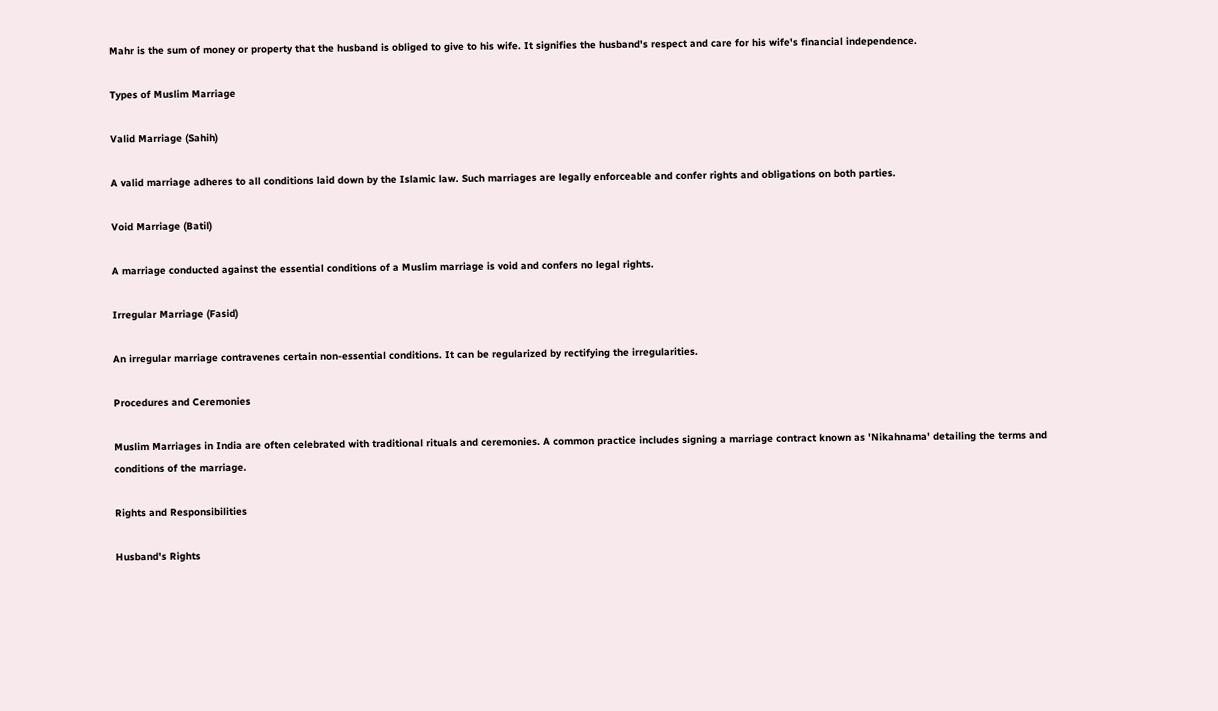Mahr is the sum of money or property that the husband is obliged to give to his wife. It signifies the husband's respect and care for his wife's financial independence.

Types of Muslim Marriage

Valid Marriage (Sahih)

A valid marriage adheres to all conditions laid down by the Islamic law. Such marriages are legally enforceable and confer rights and obligations on both parties.

Void Marriage (Batil)

A marriage conducted against the essential conditions of a Muslim marriage is void and confers no legal rights.

Irregular Marriage (Fasid)

An irregular marriage contravenes certain non-essential conditions. It can be regularized by rectifying the irregularities.

Procedures and Ceremonies

Muslim Marriages in India are often celebrated with traditional rituals and ceremonies. A common practice includes signing a marriage contract known as 'Nikahnama' detailing the terms and conditions of the marriage.

Rights and Responsibilities

Husband's Rights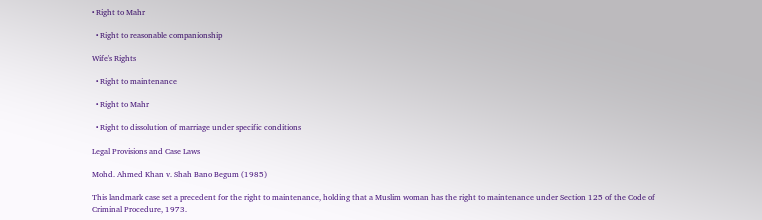• Right to Mahr

  • Right to reasonable companionship

Wife's Rights

  • Right to maintenance

  • Right to Mahr

  • Right to dissolution of marriage under specific conditions

Legal Provisions and Case Laws

Mohd. Ahmed Khan v. Shah Bano Begum (1985)

This landmark case set a precedent for the right to maintenance, holding that a Muslim woman has the right to maintenance under Section 125 of the Code of Criminal Procedure, 1973.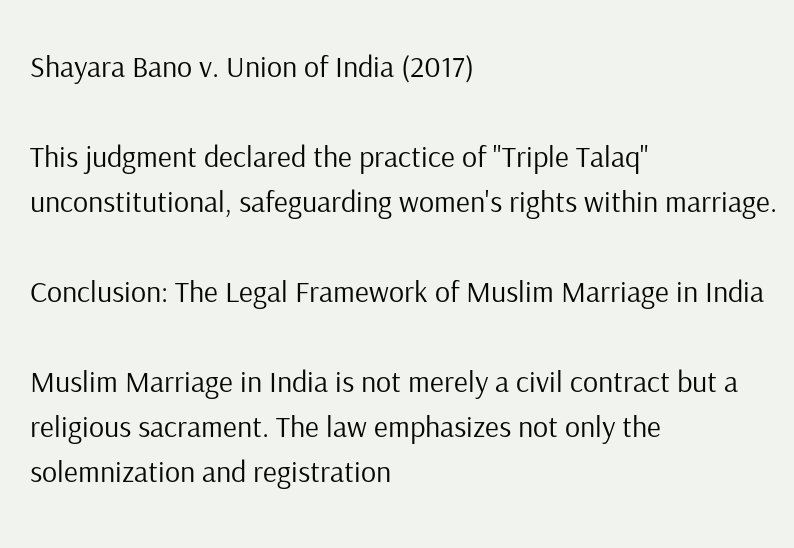Shayara Bano v. Union of India (2017)

This judgment declared the practice of "Triple Talaq" unconstitutional, safeguarding women's rights within marriage.

Conclusion: The Legal Framework of Muslim Marriage in India

Muslim Marriage in India is not merely a civil contract but a religious sacrament. The law emphasizes not only the solemnization and registration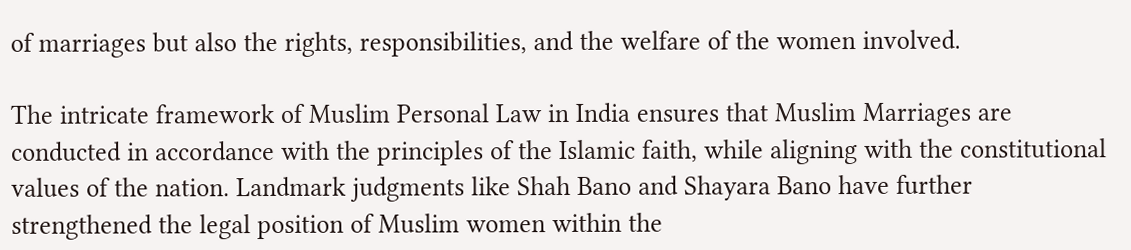of marriages but also the rights, responsibilities, and the welfare of the women involved.

The intricate framework of Muslim Personal Law in India ensures that Muslim Marriages are conducted in accordance with the principles of the Islamic faith, while aligning with the constitutional values of the nation. Landmark judgments like Shah Bano and Shayara Bano have further strengthened the legal position of Muslim women within the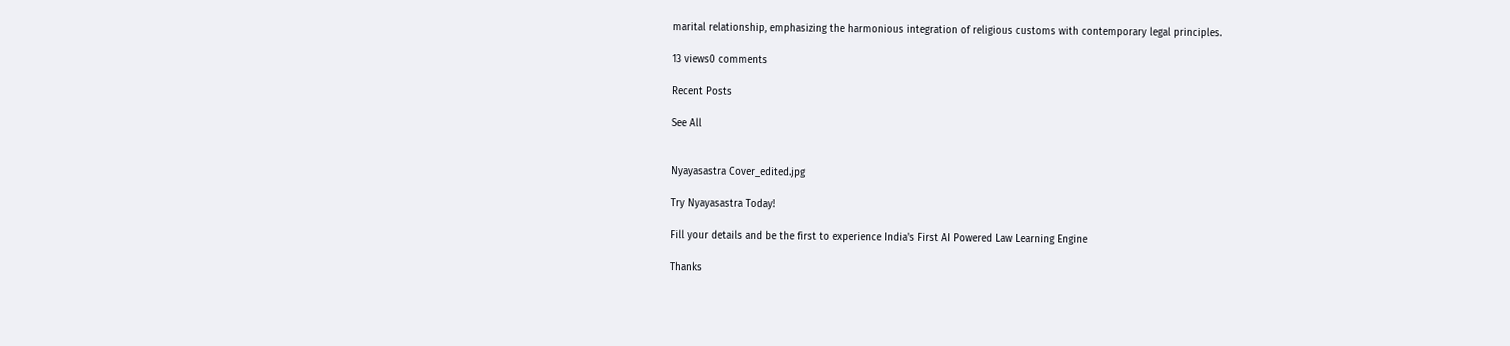marital relationship, emphasizing the harmonious integration of religious customs with contemporary legal principles.

13 views0 comments

Recent Posts

See All


Nyayasastra Cover_edited.jpg

Try Nyayasastra Today!

Fill your details and be the first to experience India's First AI Powered Law Learning Engine

Thanks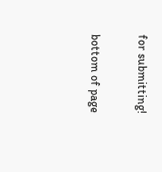for submitting!

bottom of page